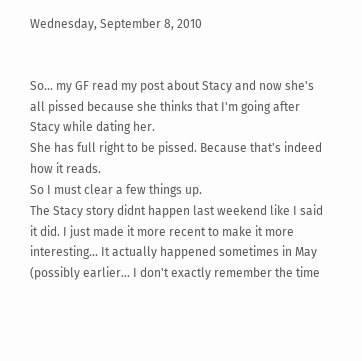Wednesday, September 8, 2010


So... my GF read my post about Stacy and now she's all pissed because she thinks that I'm going after Stacy while dating her.
She has full right to be pissed. Because that's indeed how it reads.
So I must clear a few things up.
The Stacy story didnt happen last weekend like I said it did. I just made it more recent to make it more interesting... It actually happened sometimes in May (possibly earlier... I don't exactly remember the time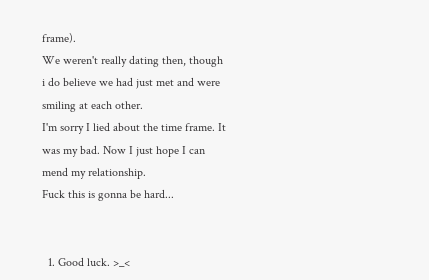frame).
We weren't really dating then, though i do believe we had just met and were smiling at each other.
I'm sorry I lied about the time frame. It was my bad. Now I just hope I can mend my relationship.
Fuck this is gonna be hard...


  1. Good luck. >_<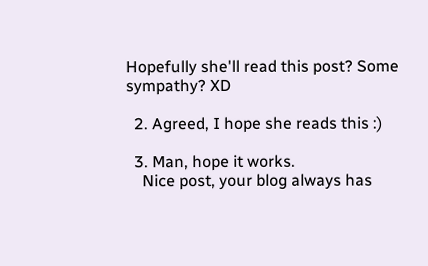Hopefully she'll read this post? Some sympathy? XD

  2. Agreed, I hope she reads this :)

  3. Man, hope it works.
    Nice post, your blog always has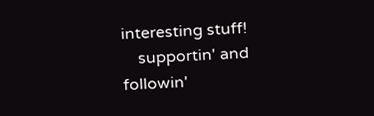interesting stuff!
    supportin' and followin'